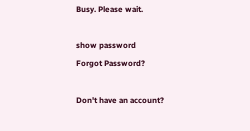Busy. Please wait.

show password
Forgot Password?

Don't have an account?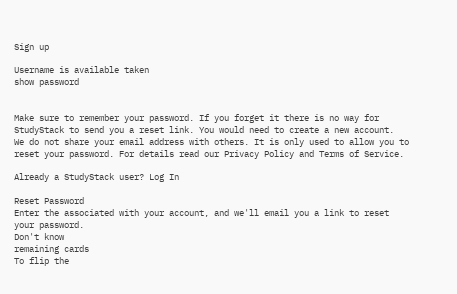Sign up

Username is available taken
show password


Make sure to remember your password. If you forget it there is no way for StudyStack to send you a reset link. You would need to create a new account.
We do not share your email address with others. It is only used to allow you to reset your password. For details read our Privacy Policy and Terms of Service.

Already a StudyStack user? Log In

Reset Password
Enter the associated with your account, and we'll email you a link to reset your password.
Don't know
remaining cards
To flip the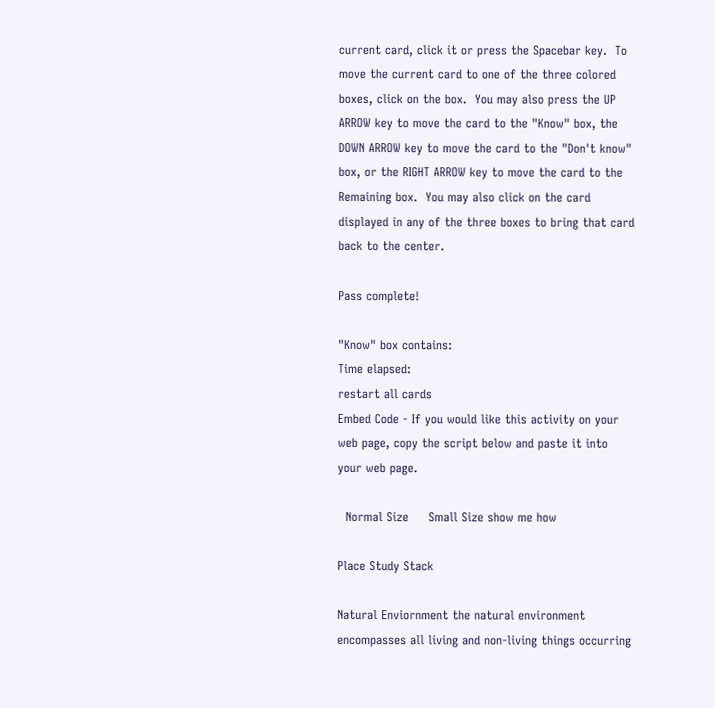current card, click it or press the Spacebar key.  To move the current card to one of the three colored boxes, click on the box.  You may also press the UP ARROW key to move the card to the "Know" box, the DOWN ARROW key to move the card to the "Don't know" box, or the RIGHT ARROW key to move the card to the Remaining box.  You may also click on the card displayed in any of the three boxes to bring that card back to the center.

Pass complete!

"Know" box contains:
Time elapsed:
restart all cards
Embed Code - If you would like this activity on your web page, copy the script below and paste it into your web page.

  Normal Size     Small Size show me how

Place Study Stack

Natural Enviornment the natural environment encompasses all living and non-living things occurring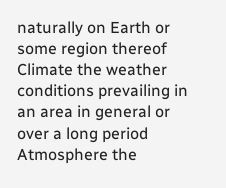naturally on Earth or some region thereof
Climate the weather conditions prevailing in an area in general or over a long period
Atmosphere the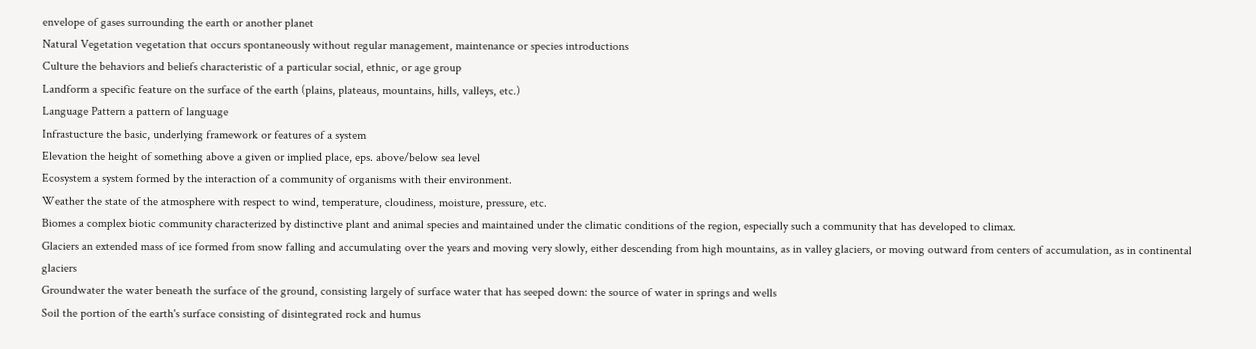envelope of gases surrounding the earth or another planet
Natural Vegetation vegetation that occurs spontaneously without regular management, maintenance or species introductions
Culture the behaviors and beliefs characteristic of a particular social, ethnic, or age group
Landform a specific feature on the surface of the earth (plains, plateaus, mountains, hills, valleys, etc.)
Language Pattern a pattern of language
Infrastucture the basic, underlying framework or features of a system
Elevation the height of something above a given or implied place, eps. above/below sea level
Ecosystem a system formed by the interaction of a community of organisms with their environment.
Weather the state of the atmosphere with respect to wind, temperature, cloudiness, moisture, pressure, etc.
Biomes a complex biotic community characterized by distinctive plant and animal species and maintained under the climatic conditions of the region, especially such a community that has developed to climax.
Glaciers an extended mass of ice formed from snow falling and accumulating over the years and moving very slowly, either descending from high mountains, as in valley glaciers, or moving outward from centers of accumulation, as in continental glaciers
Groundwater the water beneath the surface of the ground, consisting largely of surface water that has seeped down: the source of water in springs and wells
Soil the portion of the earth's surface consisting of disintegrated rock and humus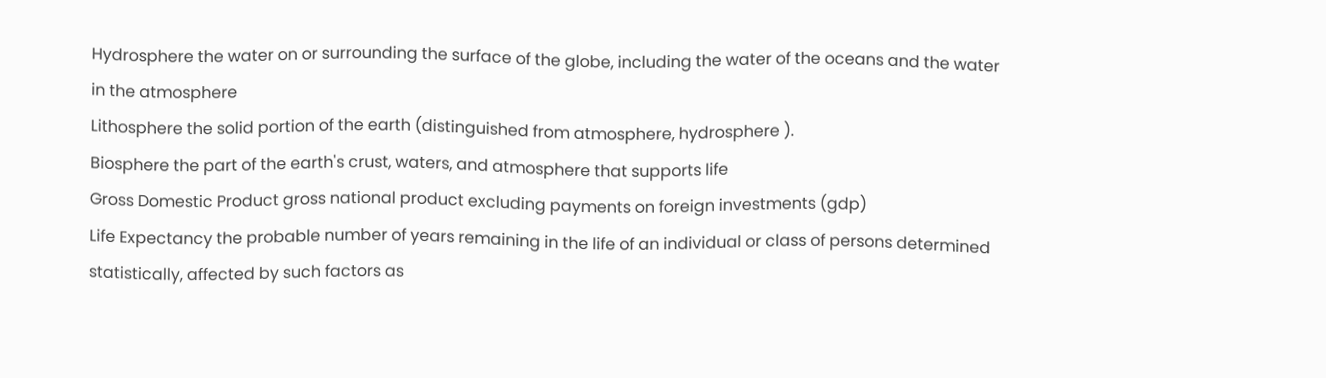Hydrosphere the water on or surrounding the surface of the globe, including the water of the oceans and the water in the atmosphere
Lithosphere the solid portion of the earth (distinguished from atmosphere, hydrosphere ).
Biosphere the part of the earth's crust, waters, and atmosphere that supports life
Gross Domestic Product gross national product excluding payments on foreign investments (gdp)
Life Expectancy the probable number of years remaining in the life of an individual or class of persons determined statistically, affected by such factors as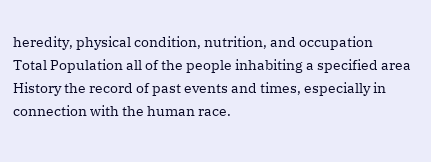heredity, physical condition, nutrition, and occupation
Total Population all of the people inhabiting a specified area
History the record of past events and times, especially in connection with the human race.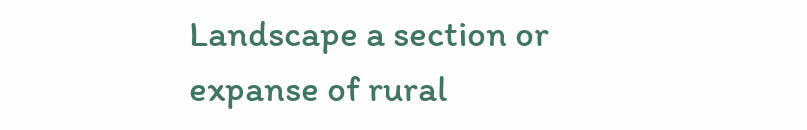Landscape a section or expanse of rural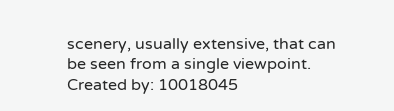scenery, usually extensive, that can be seen from a single viewpoint.
Created by: 10018045